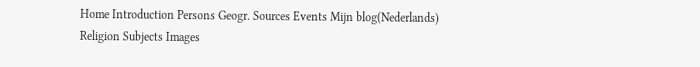Home Introduction Persons Geogr. Sources Events Mijn blog(Nederlands)
Religion Subjects Images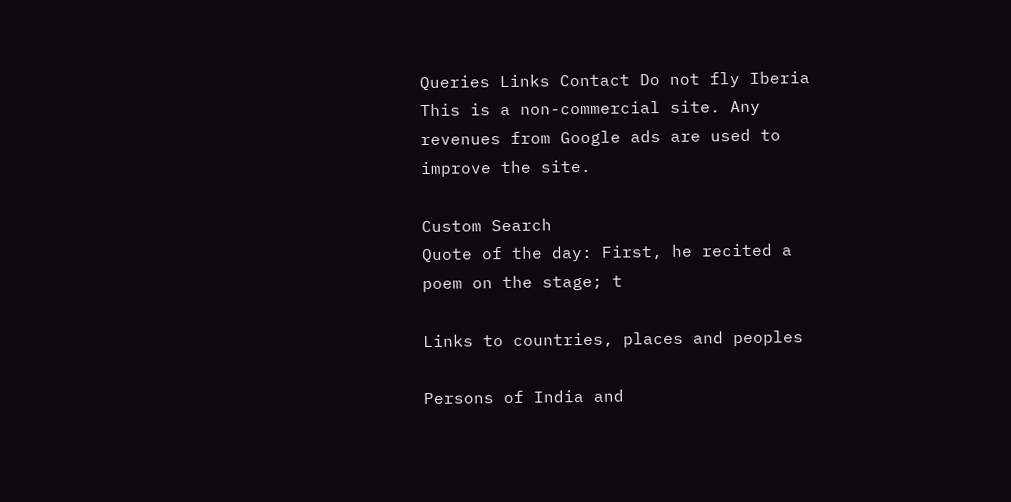Queries Links Contact Do not fly Iberia
This is a non-commercial site. Any revenues from Google ads are used to improve the site.

Custom Search
Quote of the day: First, he recited a poem on the stage; t

Links to countries, places and peoples

Persons of India and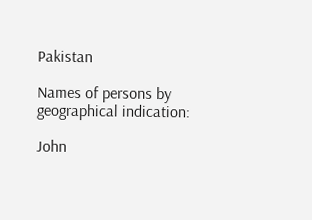Pakistan

Names of persons by geographical indication:

John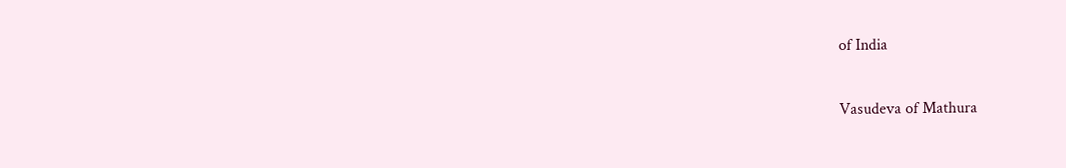of India

Vasudeva of Mathura